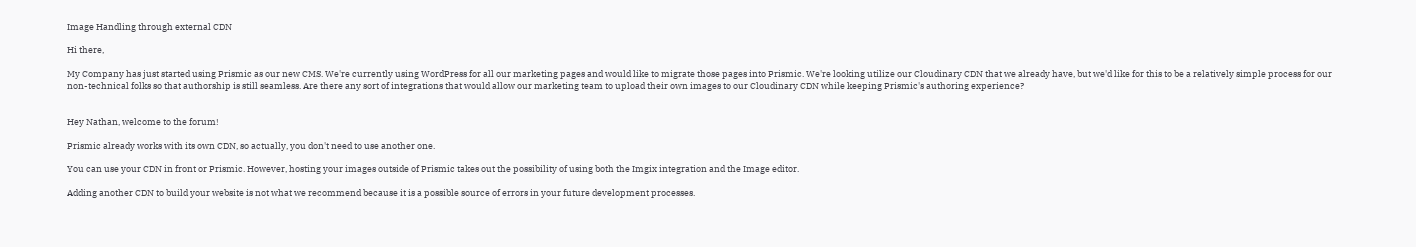Image Handling through external CDN

Hi there,

My Company has just started using Prismic as our new CMS. We're currently using WordPress for all our marketing pages and would like to migrate those pages into Prismic. We're looking utilize our Cloudinary CDN that we already have, but we'd like for this to be a relatively simple process for our non-technical folks so that authorship is still seamless. Are there any sort of integrations that would allow our marketing team to upload their own images to our Cloudinary CDN while keeping Prismic's authoring experience?


Hey Nathan, welcome to the forum!

Prismic already works with its own CDN, so actually, you don't need to use another one.

You can use your CDN in front or Prismic. However, hosting your images outside of Prismic takes out the possibility of using both the Imgix integration and the Image editor.

Adding another CDN to build your website is not what we recommend because it is a possible source of errors in your future development processes.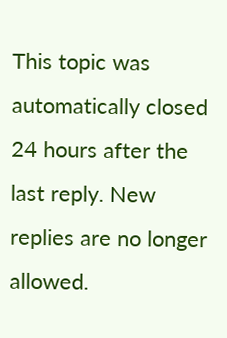This topic was automatically closed 24 hours after the last reply. New replies are no longer allowed.